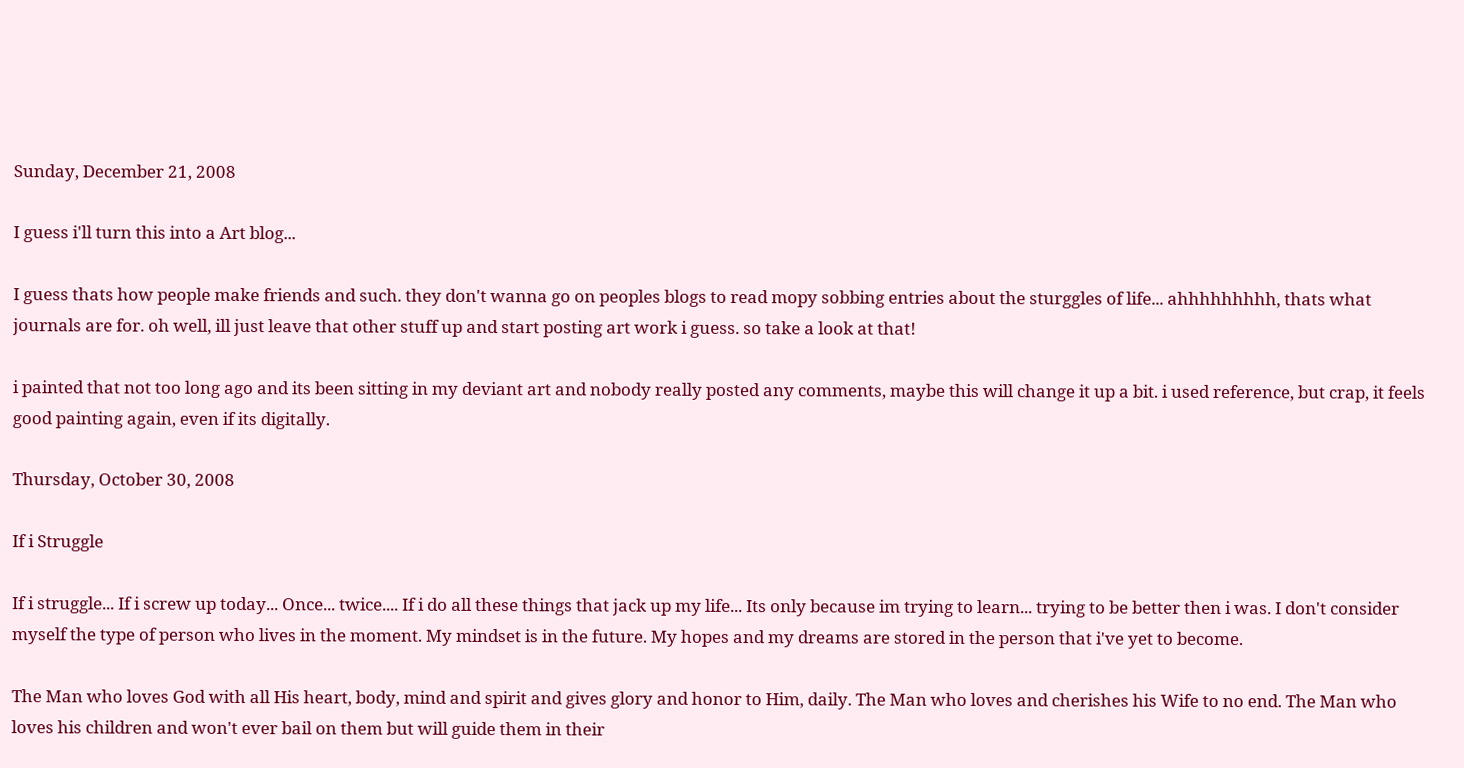Sunday, December 21, 2008

I guess i'll turn this into a Art blog...

I guess thats how people make friends and such. they don't wanna go on peoples blogs to read mopy sobbing entries about the sturggles of life... ahhhhhhhhh, thats what journals are for. oh well, ill just leave that other stuff up and start posting art work i guess. so take a look at that!

i painted that not too long ago and its been sitting in my deviant art and nobody really posted any comments, maybe this will change it up a bit. i used reference, but crap, it feels good painting again, even if its digitally.

Thursday, October 30, 2008

If i Struggle

If i struggle... If i screw up today... Once... twice.... If i do all these things that jack up my life... Its only because im trying to learn... trying to be better then i was. I don't consider myself the type of person who lives in the moment. My mindset is in the future. My hopes and my dreams are stored in the person that i've yet to become.

The Man who loves God with all His heart, body, mind and spirit and gives glory and honor to Him, daily. The Man who loves and cherishes his Wife to no end. The Man who loves his children and won't ever bail on them but will guide them in their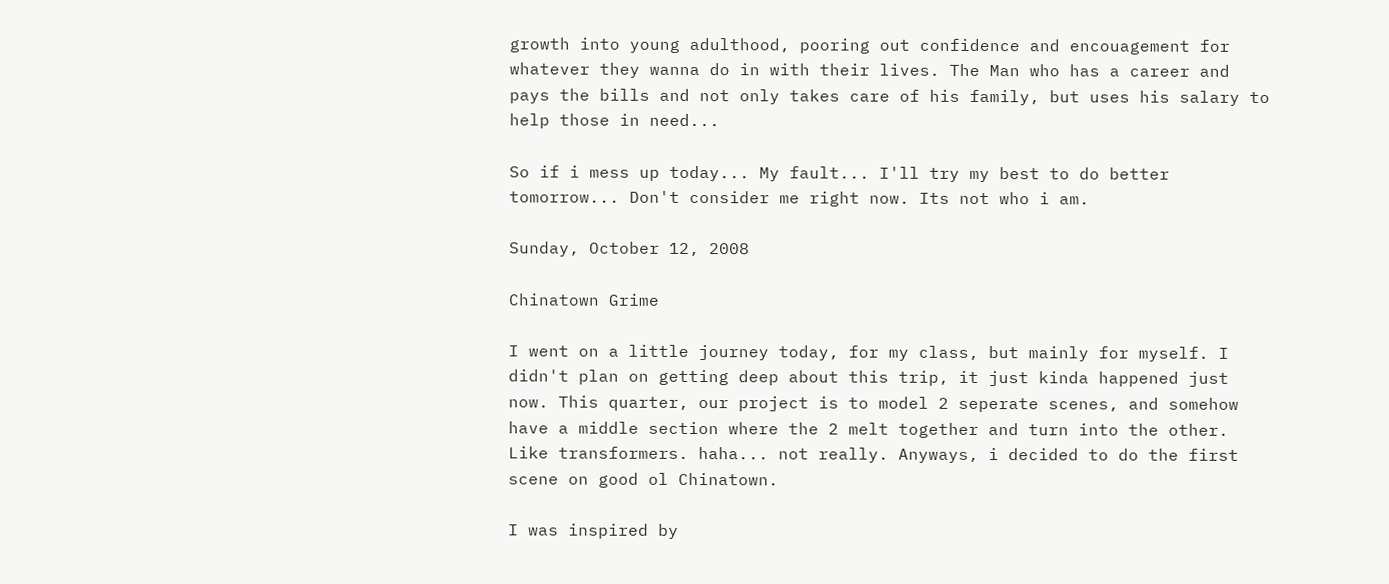growth into young adulthood, pooring out confidence and encouagement for whatever they wanna do in with their lives. The Man who has a career and pays the bills and not only takes care of his family, but uses his salary to help those in need...

So if i mess up today... My fault... I'll try my best to do better tomorrow... Don't consider me right now. Its not who i am.

Sunday, October 12, 2008

Chinatown Grime

I went on a little journey today, for my class, but mainly for myself. I didn't plan on getting deep about this trip, it just kinda happened just now. This quarter, our project is to model 2 seperate scenes, and somehow have a middle section where the 2 melt together and turn into the other. Like transformers. haha... not really. Anyways, i decided to do the first scene on good ol Chinatown.

I was inspired by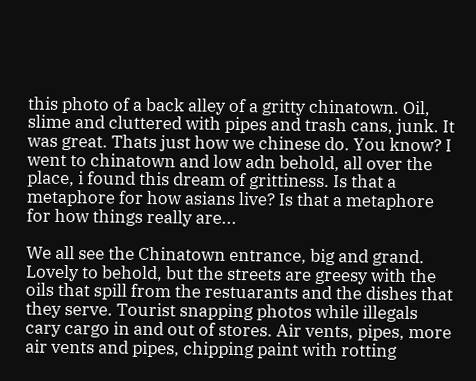this photo of a back alley of a gritty chinatown. Oil, slime and cluttered with pipes and trash cans, junk. It was great. Thats just how we chinese do. You know? I went to chinatown and low adn behold, all over the place, i found this dream of grittiness. Is that a metaphore for how asians live? Is that a metaphore for how things really are...

We all see the Chinatown entrance, big and grand. Lovely to behold, but the streets are greesy with the oils that spill from the restuarants and the dishes that they serve. Tourist snapping photos while illegals cary cargo in and out of stores. Air vents, pipes, more air vents and pipes, chipping paint with rotting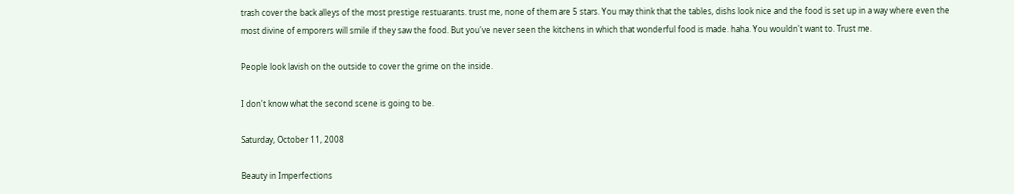trash cover the back alleys of the most prestige restuarants. trust me, none of them are 5 stars. You may think that the tables, dishs look nice and the food is set up in a way where even the most divine of emporers will smile if they saw the food. But you've never seen the kitchens in which that wonderful food is made. haha. You wouldn't want to. Trust me.

People look lavish on the outside to cover the grime on the inside.

I don't know what the second scene is going to be.

Saturday, October 11, 2008

Beauty in Imperfections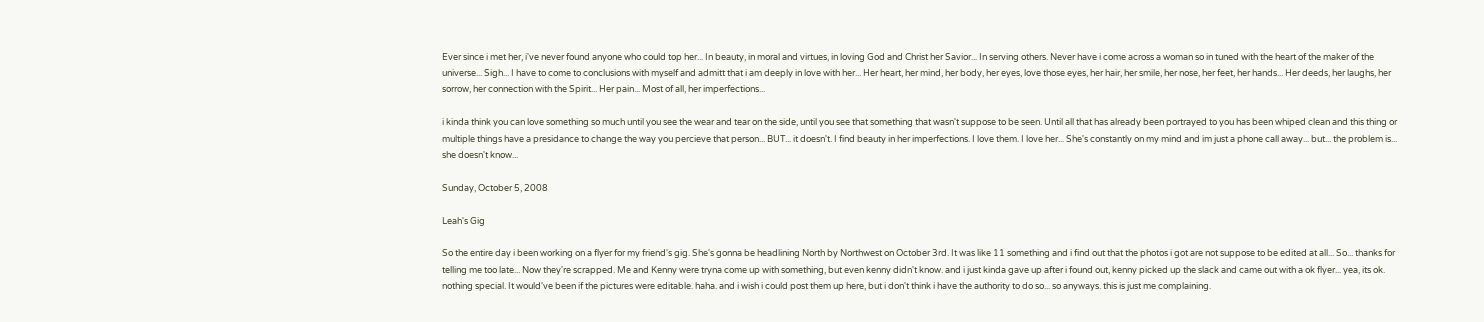Ever since i met her, i've never found anyone who could top her... In beauty, in moral and virtues, in loving God and Christ her Savior... In serving others. Never have i come across a woman so in tuned with the heart of the maker of the universe... Sigh... I have to come to conclusions with myself and admitt that i am deeply in love with her... Her heart, her mind, her body, her eyes, love those eyes, her hair, her smile, her nose, her feet, her hands... Her deeds, her laughs, her sorrow, her connection with the Spirit... Her pain... Most of all, her imperfections...

i kinda think you can love something so much until you see the wear and tear on the side, until you see that something that wasn't suppose to be seen. Until all that has already been portrayed to you has been whiped clean and this thing or multiple things have a presidance to change the way you percieve that person... BUT... it doesn't. I find beauty in her imperfections. I love them. I love her... She's constantly on my mind and im just a phone call away... but... the problem is... she doesn't know...

Sunday, October 5, 2008

Leah's Gig

So the entire day i been working on a flyer for my friend's gig. She's gonna be headlining North by Northwest on October 3rd. It was like 11 something and i find out that the photos i got are not suppose to be edited at all... So... thanks for telling me too late... Now they're scrapped. Me and Kenny were tryna come up with something, but even kenny didn't know. and i just kinda gave up after i found out, kenny picked up the slack and came out with a ok flyer... yea, its ok. nothing special. It would've been if the pictures were editable. haha. and i wish i could post them up here, but i don't think i have the authority to do so... so anyways. this is just me complaining.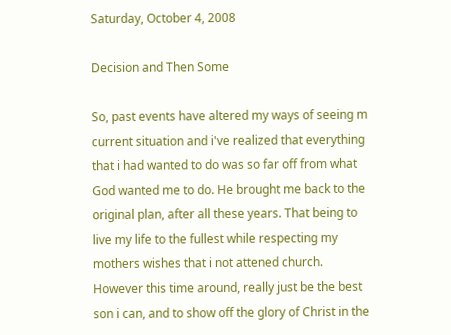Saturday, October 4, 2008

Decision and Then Some

So, past events have altered my ways of seeing m current situation and i've realized that everything that i had wanted to do was so far off from what God wanted me to do. He brought me back to the original plan, after all these years. That being to live my life to the fullest while respecting my mothers wishes that i not attened church. However this time around, really just be the best son i can, and to show off the glory of Christ in the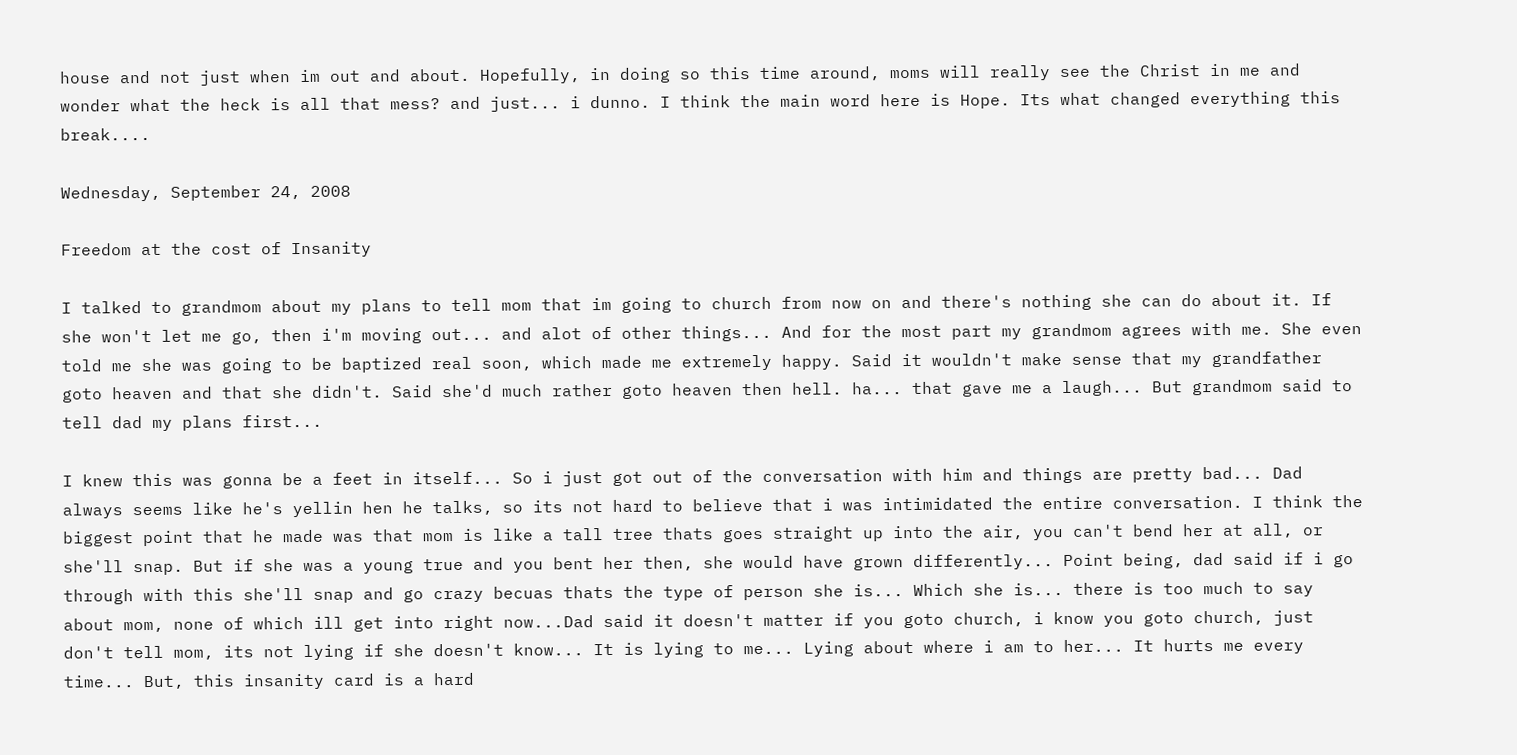house and not just when im out and about. Hopefully, in doing so this time around, moms will really see the Christ in me and wonder what the heck is all that mess? and just... i dunno. I think the main word here is Hope. Its what changed everything this break....

Wednesday, September 24, 2008

Freedom at the cost of Insanity

I talked to grandmom about my plans to tell mom that im going to church from now on and there's nothing she can do about it. If she won't let me go, then i'm moving out... and alot of other things... And for the most part my grandmom agrees with me. She even told me she was going to be baptized real soon, which made me extremely happy. Said it wouldn't make sense that my grandfather goto heaven and that she didn't. Said she'd much rather goto heaven then hell. ha... that gave me a laugh... But grandmom said to tell dad my plans first...

I knew this was gonna be a feet in itself... So i just got out of the conversation with him and things are pretty bad... Dad always seems like he's yellin hen he talks, so its not hard to believe that i was intimidated the entire conversation. I think the biggest point that he made was that mom is like a tall tree thats goes straight up into the air, you can't bend her at all, or she'll snap. But if she was a young true and you bent her then, she would have grown differently... Point being, dad said if i go through with this she'll snap and go crazy becuas thats the type of person she is... Which she is... there is too much to say about mom, none of which ill get into right now...Dad said it doesn't matter if you goto church, i know you goto church, just don't tell mom, its not lying if she doesn't know... It is lying to me... Lying about where i am to her... It hurts me every time... But, this insanity card is a hard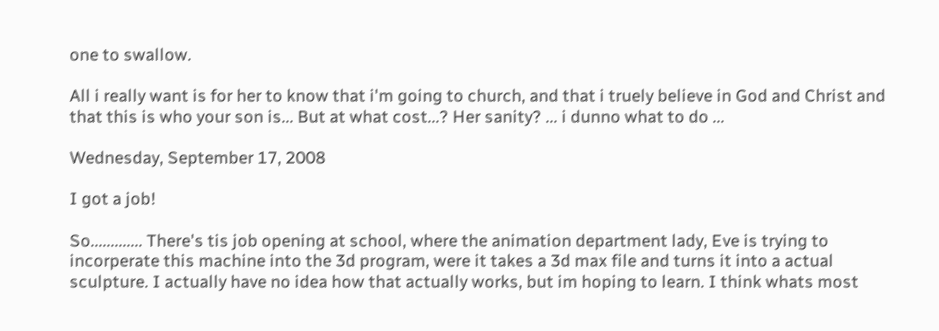one to swallow.

All i really want is for her to know that i'm going to church, and that i truely believe in God and Christ and that this is who your son is... But at what cost...? Her sanity? ... i dunno what to do ...

Wednesday, September 17, 2008

I got a job!

So............. There's tis job opening at school, where the animation department lady, Eve is trying to incorperate this machine into the 3d program, were it takes a 3d max file and turns it into a actual sculpture. I actually have no idea how that actually works, but im hoping to learn. I think whats most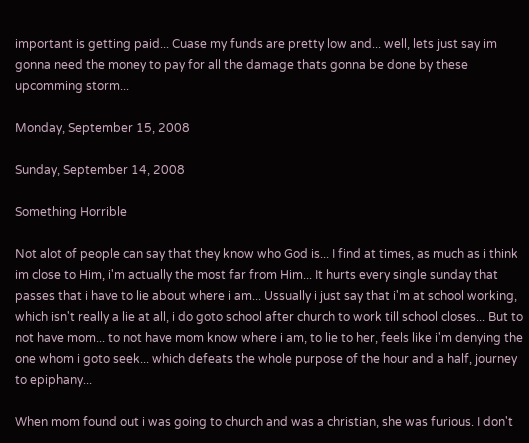important is getting paid... Cuase my funds are pretty low and... well, lets just say im gonna need the money to pay for all the damage thats gonna be done by these upcomming storm...

Monday, September 15, 2008

Sunday, September 14, 2008

Something Horrible

Not alot of people can say that they know who God is... I find at times, as much as i think im close to Him, i'm actually the most far from Him... It hurts every single sunday that passes that i have to lie about where i am... Ussually i just say that i'm at school working, which isn't really a lie at all, i do goto school after church to work till school closes... But to not have mom... to not have mom know where i am, to lie to her, feels like i'm denying the one whom i goto seek... which defeats the whole purpose of the hour and a half, journey to epiphany...

When mom found out i was going to church and was a christian, she was furious. I don't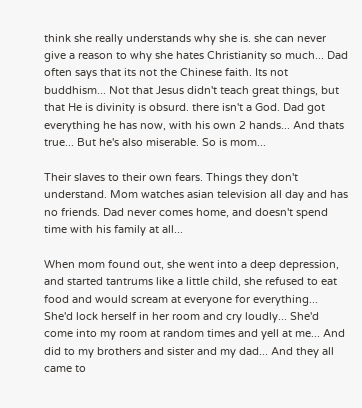think she really understands why she is. she can never give a reason to why she hates Christianity so much... Dad often says that its not the Chinese faith. Its not buddhism... Not that Jesus didn't teach great things, but that He is divinity is obsurd. there isn't a God. Dad got everything he has now, with his own 2 hands... And thats true... But he's also miserable. So is mom...

Their slaves to their own fears. Things they don't understand. Mom watches asian television all day and has no friends. Dad never comes home, and doesn't spend time with his family at all...

When mom found out, she went into a deep depression, and started tantrums like a little child, she refused to eat food and would scream at everyone for everything... She'd lock herself in her room and cry loudly... She'd come into my room at random times and yell at me... And did to my brothers and sister and my dad... And they all came to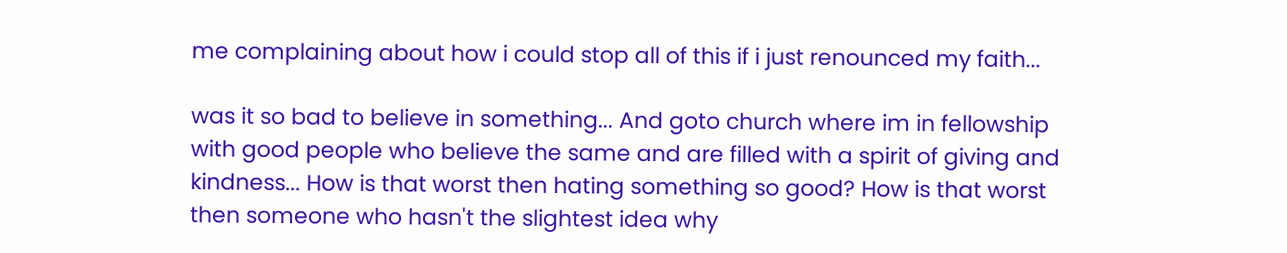me complaining about how i could stop all of this if i just renounced my faith...

was it so bad to believe in something... And goto church where im in fellowship with good people who believe the same and are filled with a spirit of giving and kindness... How is that worst then hating something so good? How is that worst then someone who hasn't the slightest idea why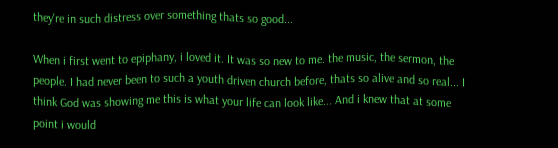they're in such distress over something thats so good...

When i first went to epiphany, i loved it. It was so new to me. the music, the sermon, the people. I had never been to such a youth driven church before, thats so alive and so real... I think God was showing me this is what your life can look like... And i knew that at some point i would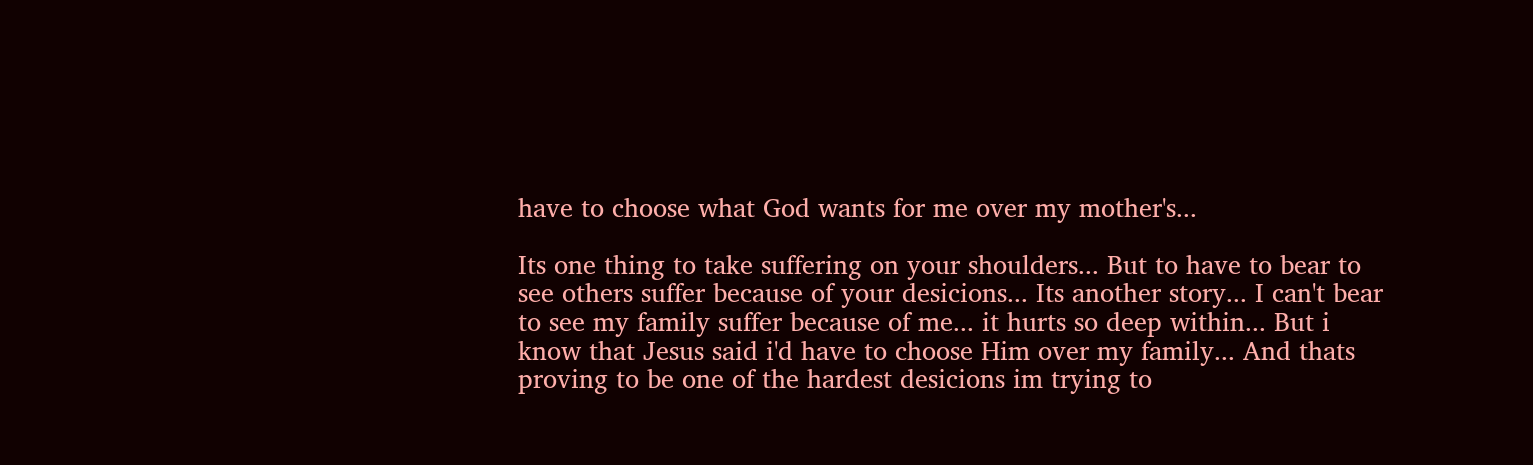have to choose what God wants for me over my mother's...

Its one thing to take suffering on your shoulders... But to have to bear to see others suffer because of your desicions... Its another story... I can't bear to see my family suffer because of me... it hurts so deep within... But i know that Jesus said i'd have to choose Him over my family... And thats proving to be one of the hardest desicions im trying to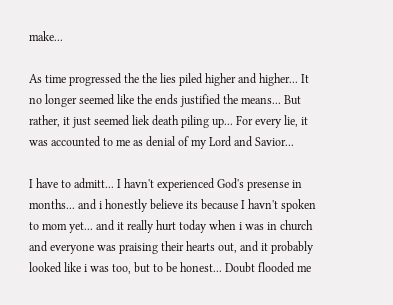make...

As time progressed the the lies piled higher and higher... It no longer seemed like the ends justified the means... But rather, it just seemed liek death piling up... For every lie, it was accounted to me as denial of my Lord and Savior...

I have to admitt... I havn't experienced God's presense in months... and i honestly believe its because I havn't spoken to mom yet... and it really hurt today when i was in church and everyone was praising their hearts out, and it probably looked like i was too, but to be honest... Doubt flooded me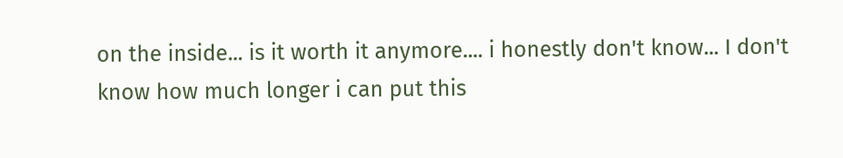on the inside... is it worth it anymore.... i honestly don't know... I don't know how much longer i can put this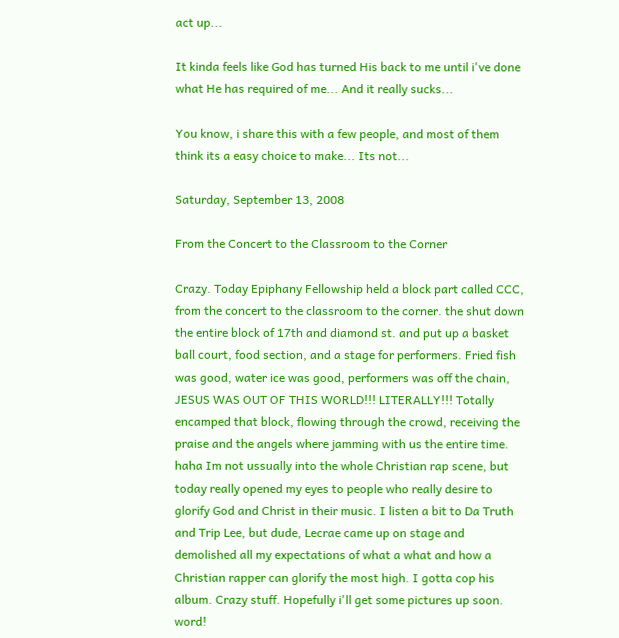act up...

It kinda feels like God has turned His back to me until i've done what He has required of me... And it really sucks...

You know, i share this with a few people, and most of them think its a easy choice to make... Its not...

Saturday, September 13, 2008

From the Concert to the Classroom to the Corner

Crazy. Today Epiphany Fellowship held a block part called CCC, from the concert to the classroom to the corner. the shut down the entire block of 17th and diamond st. and put up a basket ball court, food section, and a stage for performers. Fried fish was good, water ice was good, performers was off the chain, JESUS WAS OUT OF THIS WORLD!!! LITERALLY!!! Totally encamped that block, flowing through the crowd, receiving the praise and the angels where jamming with us the entire time. haha Im not ussually into the whole Christian rap scene, but today really opened my eyes to people who really desire to glorify God and Christ in their music. I listen a bit to Da Truth and Trip Lee, but dude, Lecrae came up on stage and demolished all my expectations of what a what and how a Christian rapper can glorify the most high. I gotta cop his album. Crazy stuff. Hopefully i'll get some pictures up soon. word!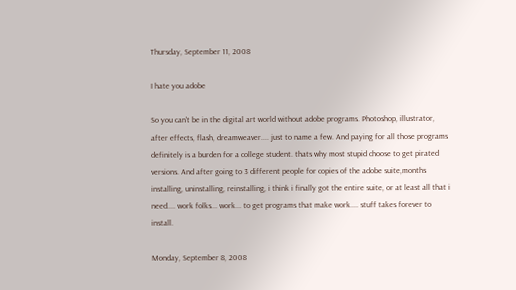Thursday, September 11, 2008

I hate you adobe

So you can't be in the digital art world without adobe programs. Photoshop, illustrator, after effects, flash, dreamweaver.... just to name a few. And paying for all those programs definitely is a burden for a college student. thats why most stupid choose to get pirated versions. And after going to 3 different people for copies of the adobe suite,months installing, uninstalling, reinstalling, i think i finally got the entire suite, or at least all that i need.... work folks... work... to get programs that make work.... stuff takes forever to install.

Monday, September 8, 2008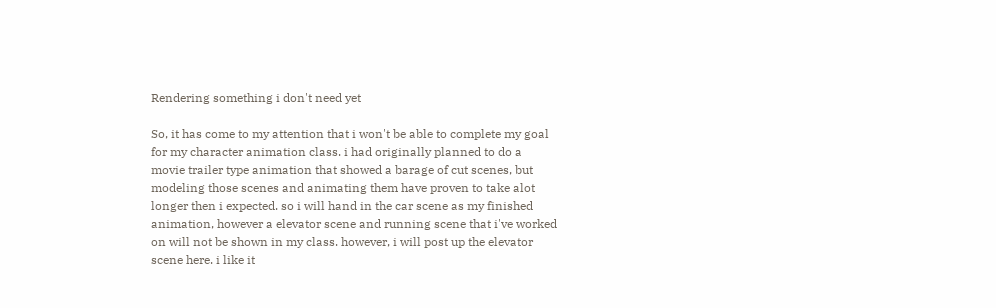Rendering something i don't need yet

So, it has come to my attention that i won't be able to complete my goal for my character animation class. i had originally planned to do a movie trailer type animation that showed a barage of cut scenes, but modeling those scenes and animating them have proven to take alot longer then i expected. so i will hand in the car scene as my finished animation, however a elevator scene and running scene that i've worked on will not be shown in my class. however, i will post up the elevator scene here. i like it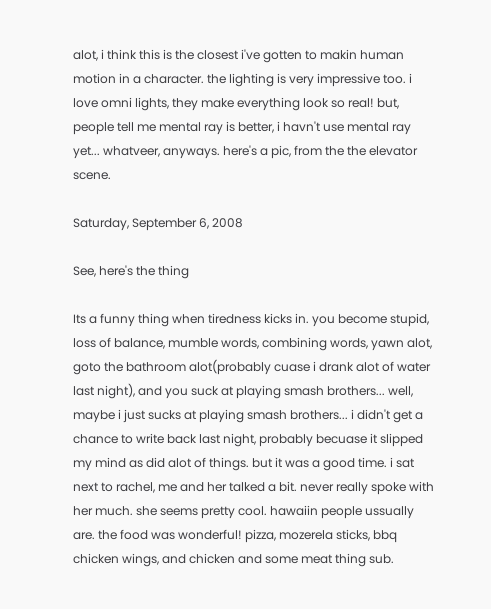alot, i think this is the closest i've gotten to makin human motion in a character. the lighting is very impressive too. i love omni lights, they make everything look so real! but, people tell me mental ray is better, i havn't use mental ray yet... whatveer, anyways. here's a pic, from the the elevator scene.

Saturday, September 6, 2008

See, here's the thing

Its a funny thing when tiredness kicks in. you become stupid, loss of balance, mumble words, combining words, yawn alot, goto the bathroom alot(probably cuase i drank alot of water last night), and you suck at playing smash brothers... well, maybe i just sucks at playing smash brothers... i didn't get a chance to write back last night, probably becuase it slipped my mind as did alot of things. but it was a good time. i sat next to rachel, me and her talked a bit. never really spoke with her much. she seems pretty cool. hawaiin people ussually are. the food was wonderful! pizza, mozerela sticks, bbq chicken wings, and chicken and some meat thing sub.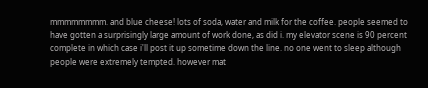mmmmmmmm. and blue cheese! lots of soda, water and milk for the coffee. people seemed to have gotten a surprisingly large amount of work done, as did i. my elevator scene is 90 percent complete in which case i'll post it up sometime down the line. no one went to sleep although people were extremely tempted. however mat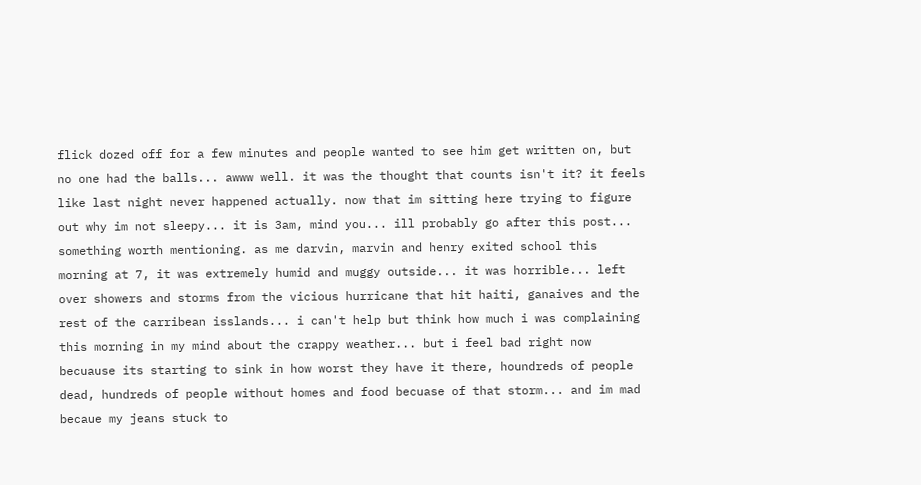flick dozed off for a few minutes and people wanted to see him get written on, but no one had the balls... awww well. it was the thought that counts isn't it? it feels like last night never happened actually. now that im sitting here trying to figure out why im not sleepy... it is 3am, mind you... ill probably go after this post... something worth mentioning. as me darvin, marvin and henry exited school this morning at 7, it was extremely humid and muggy outside... it was horrible... left over showers and storms from the vicious hurricane that hit haiti, ganaives and the rest of the carribean isslands... i can't help but think how much i was complaining this morning in my mind about the crappy weather... but i feel bad right now becuause its starting to sink in how worst they have it there, houndreds of people dead, hundreds of people without homes and food becuase of that storm... and im mad becaue my jeans stuck to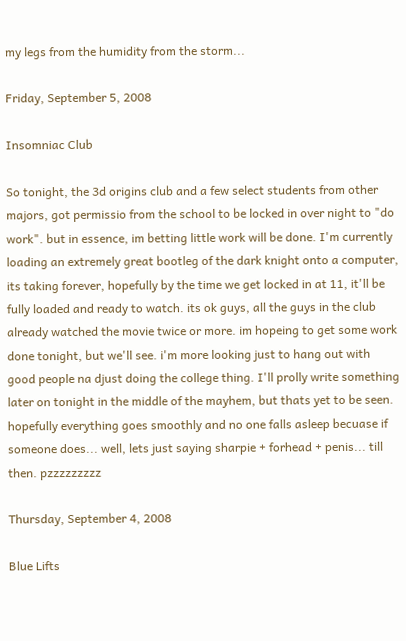my legs from the humidity from the storm...

Friday, September 5, 2008

Insomniac Club

So tonight, the 3d origins club and a few select students from other majors, got permissio from the school to be locked in over night to "do work". but in essence, im betting little work will be done. I'm currently loading an extremely great bootleg of the dark knight onto a computer, its taking forever, hopefully by the time we get locked in at 11, it'll be fully loaded and ready to watch. its ok guys, all the guys in the club already watched the movie twice or more. im hopeing to get some work done tonight, but we'll see. i'm more looking just to hang out with good people na djust doing the college thing. I'll prolly write something later on tonight in the middle of the mayhem, but thats yet to be seen. hopefully everything goes smoothly and no one falls asleep becuase if someone does... well, lets just saying sharpie + forhead + penis... till then. pzzzzzzzzz

Thursday, September 4, 2008

Blue Lifts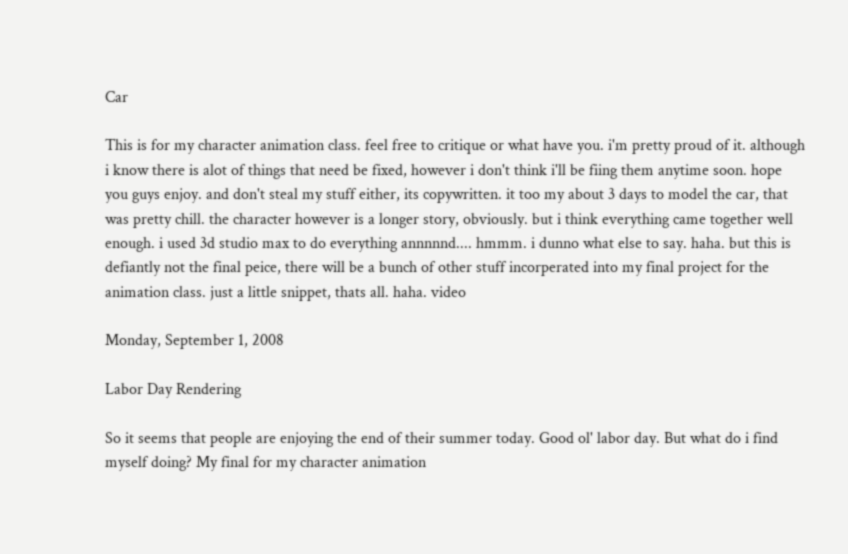Car

This is for my character animation class. feel free to critique or what have you. i'm pretty proud of it. although i know there is alot of things that need be fixed, however i don't think i'll be fiing them anytime soon. hope you guys enjoy. and don't steal my stuff either, its copywritten. it too my about 3 days to model the car, that was pretty chill. the character however is a longer story, obviously. but i think everything came together well enough. i used 3d studio max to do everything annnnnd.... hmmm. i dunno what else to say. haha. but this is defiantly not the final peice, there will be a bunch of other stuff incorperated into my final project for the animation class. just a little snippet, thats all. haha. video

Monday, September 1, 2008

Labor Day Rendering

So it seems that people are enjoying the end of their summer today. Good ol' labor day. But what do i find myself doing? My final for my character animation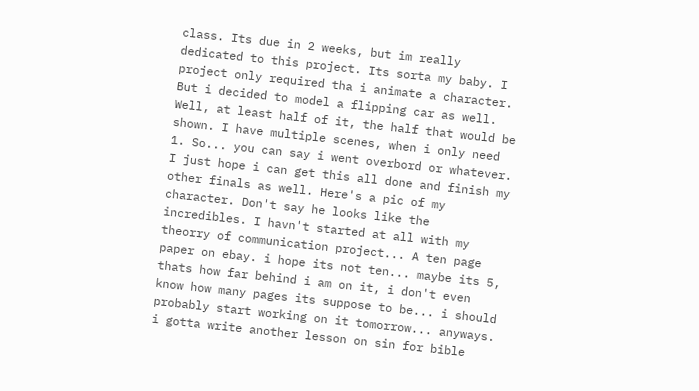class. Its due in 2 weeks, but im really dedicated to this project. Its sorta my baby. I project only required tha i animate a character. But i decided to model a flipping car as well. Well, at least half of it, the half that would be shown. I have multiple scenes, when i only need 1. So... you can say i went overbord or whatever. I just hope i can get this all done and finish my other finals as well. Here's a pic of my character. Don't say he looks like the incredibles. I havn't started at all with my theorry of communication project... A ten page paper on ebay. i hope its not ten... maybe its 5, thats how far behind i am on it, i don't even know how many pages its suppose to be... i should probably start working on it tomorrow... anyways. i gotta write another lesson on sin for bible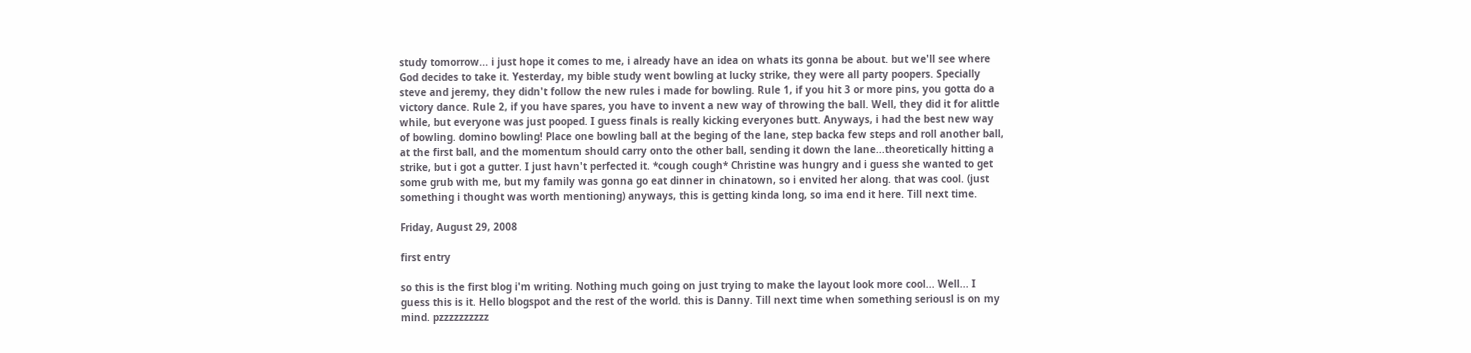study tomorrow... i just hope it comes to me, i already have an idea on whats its gonna be about. but we'll see where God decides to take it. Yesterday, my bible study went bowling at lucky strike, they were all party poopers. Specially steve and jeremy, they didn't follow the new rules i made for bowling. Rule 1, if you hit 3 or more pins, you gotta do a victory dance. Rule 2, if you have spares, you have to invent a new way of throwing the ball. Well, they did it for alittle while, but everyone was just pooped. I guess finals is really kicking everyones butt. Anyways, i had the best new way of bowling. domino bowling! Place one bowling ball at the beging of the lane, step backa few steps and roll another ball, at the first ball, and the momentum should carry onto the other ball, sending it down the lane...theoretically hitting a strike, but i got a gutter. I just havn't perfected it. *cough cough* Christine was hungry and i guess she wanted to get some grub with me, but my family was gonna go eat dinner in chinatown, so i envited her along. that was cool. (just something i thought was worth mentioning) anyways, this is getting kinda long, so ima end it here. Till next time.

Friday, August 29, 2008

first entry

so this is the first blog i'm writing. Nothing much going on just trying to make the layout look more cool... Well... I guess this is it. Hello blogspot and the rest of the world. this is Danny. Till next time when something seriousl is on my mind. pzzzzzzzzzz